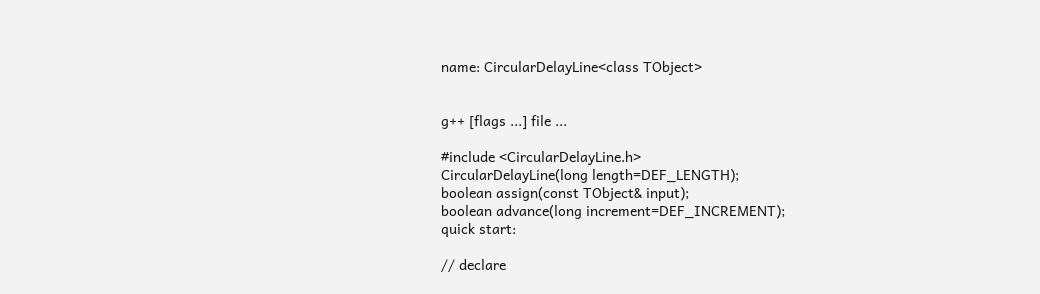name: CircularDelayLine<class TObject>


g++ [flags ...] file ...

#include <CircularDelayLine.h>
CircularDelayLine(long length=DEF_LENGTH);
boolean assign(const TObject& input);
boolean advance(long increment=DEF_INCREMENT);
quick start:

// declare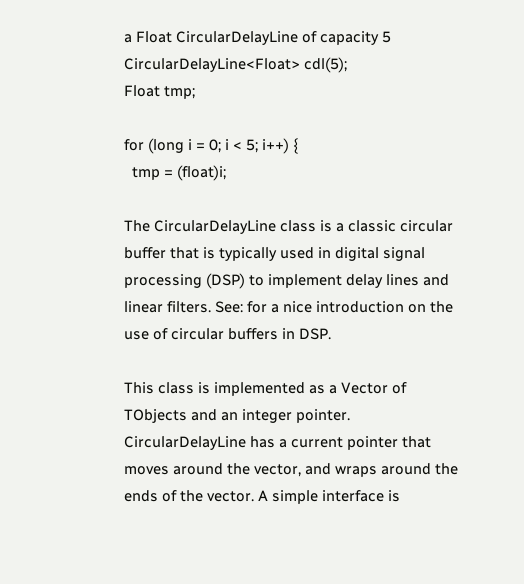a Float CircularDelayLine of capacity 5
CircularDelayLine<Float> cdl(5);
Float tmp;

for (long i = 0; i < 5; i++) {
  tmp = (float)i;

The CircularDelayLine class is a classic circular buffer that is typically used in digital signal processing (DSP) to implement delay lines and linear filters. See: for a nice introduction on the use of circular buffers in DSP.

This class is implemented as a Vector of TObjects and an integer pointer. CircularDelayLine has a current pointer that moves around the vector, and wraps around the ends of the vector. A simple interface is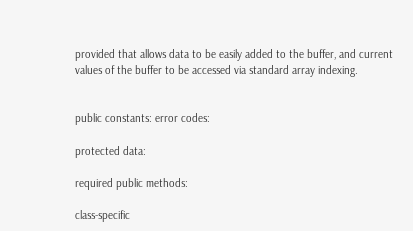provided that allows data to be easily added to the buffer, and current values of the buffer to be accessed via standard array indexing.


public constants: error codes:

protected data:

required public methods:

class-specific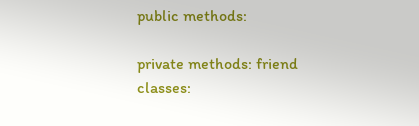public methods:

private methods: friend classes: